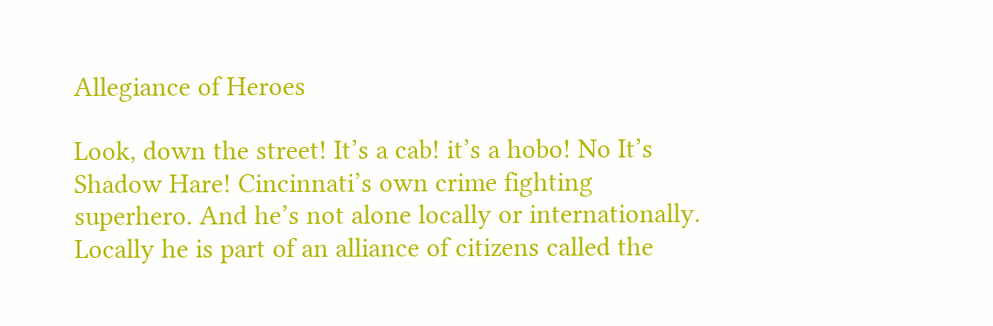Allegiance of Heroes

Look, down the street! It’s a cab! it’s a hobo! No It’s Shadow Hare! Cincinnati’s own crime fighting superhero. And he’s not alone locally or internationally. Locally he is part of an alliance of citizens called the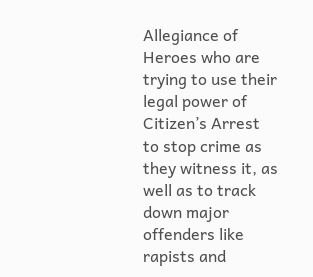Allegiance of Heroes who are trying to use their legal power of Citizen’s Arrest to stop crime as they witness it, as well as to track down major offenders like rapists and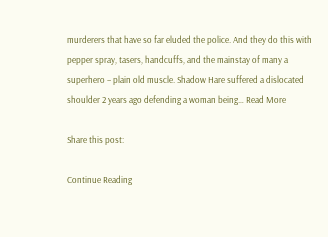murderers that have so far eluded the police. And they do this with pepper spray, tasers, handcuffs, and the mainstay of many a superhero – plain old muscle. Shadow Hare suffered a dislocated shoulder 2 years ago defending a woman being… Read More

Share this post:

Continue Reading